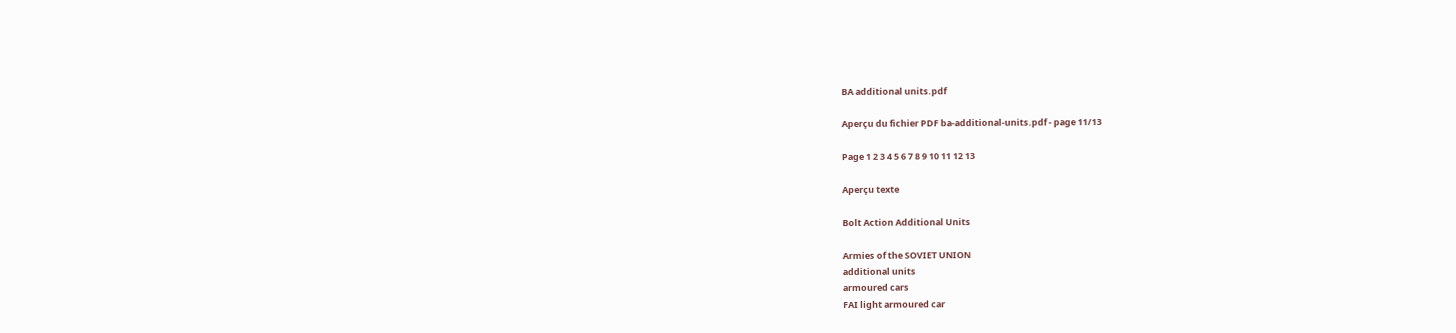BA additional units.pdf

Aperçu du fichier PDF ba-additional-units.pdf - page 11/13

Page 1 2 3 4 5 6 7 8 9 10 11 12 13

Aperçu texte

Bolt Action Additional Units

Armies of the SOVIET UNION
additional units
armoured cars
FAI light armoured car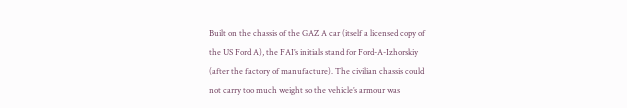Built on the chassis of the GAZ A car (itself a licensed copy of
the US Ford A), the FAI’s initials stand for Ford-A-Izhorskiy
(after the factory of manufacture). The civilian chassis could
not carry too much weight so the vehicle’s armour was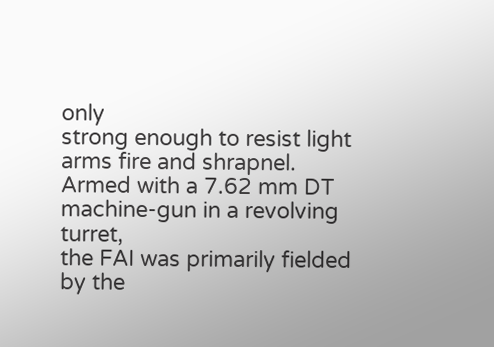only
strong enough to resist light arms fire and shrapnel.
Armed with a 7.62 mm DT machine-gun in a revolving turret,
the FAI was primarily fielded by the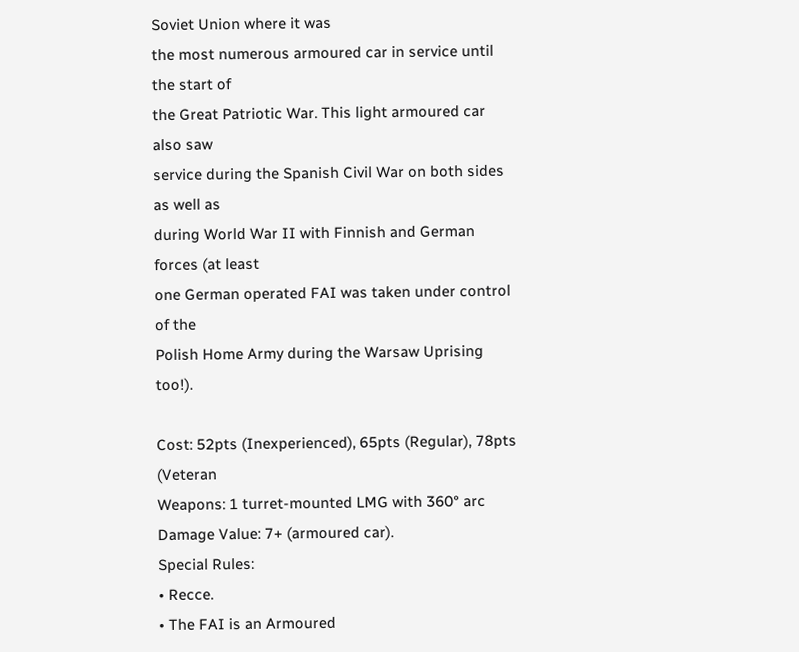Soviet Union where it was
the most numerous armoured car in service until the start of
the Great Patriotic War. This light armoured car also saw
service during the Spanish Civil War on both sides as well as
during World War II with Finnish and German forces (at least
one German operated FAI was taken under control of the
Polish Home Army during the Warsaw Uprising too!).

Cost: 52pts (Inexperienced), 65pts (Regular), 78pts (Veteran
Weapons: 1 turret-mounted LMG with 360° arc
Damage Value: 7+ (armoured car).
Special Rules:
• Recce.
• The FAI is an Armoured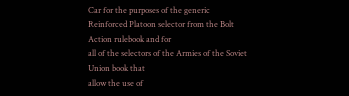Car for the purposes of the generic
Reinforced Platoon selector from the Bolt Action rulebook and for
all of the selectors of the Armies of the Soviet Union book that
allow the use of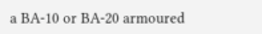a BA-10 or BA-20 armoured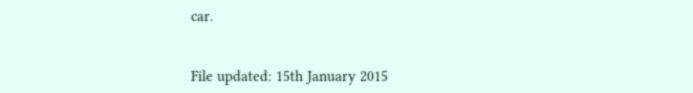car.


File updated: 15th January 2015